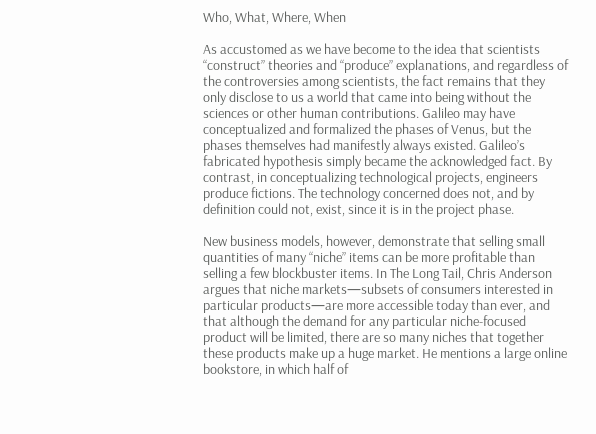Who, What, Where, When

As accustomed as we have become to the idea that scientists “construct” theories and “produce” explanations, and regardless of the controversies among scientists, the fact remains that they only disclose to us a world that came into being without the sciences or other human contributions. Galileo may have conceptualized and formalized the phases of Venus, but the phases themselves had manifestly always existed. Galileo’s fabricated hypothesis simply became the acknowledged fact. By contrast, in conceptualizing technological projects, engineers produce fictions. The technology concerned does not, and by definition could not, exist, since it is in the project phase.

New business models, however, demonstrate that selling small quantities of many “niche” items can be more profitable than selling a few blockbuster items. In The Long Tail, Chris Anderson argues that niche markets—subsets of consumers interested in particular products—are more accessible today than ever, and that although the demand for any particular niche-focused product will be limited, there are so many niches that together these products make up a huge market. He mentions a large online bookstore, in which half of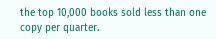the top 10,000 books sold less than one copy per quarter.